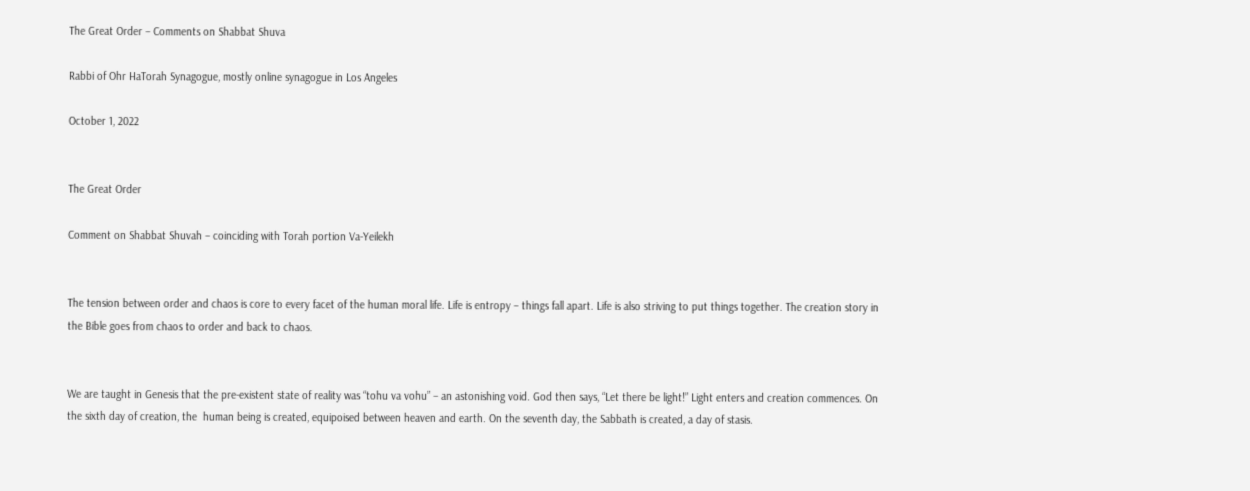The Great Order – Comments on Shabbat Shuva

Rabbi of Ohr HaTorah Synagogue, mostly online synagogue in Los Angeles

October 1, 2022


The Great Order

Comment on Shabbat Shuvah – coinciding with Torah portion Va-Yeilekh


The tension between order and chaos is core to every facet of the human moral life. Life is entropy – things fall apart. Life is also striving to put things together. The creation story in the Bible goes from chaos to order and back to chaos.


We are taught in Genesis that the pre-existent state of reality was “tohu va vohu” – an astonishing void. God then says, “Let there be light!” Light enters and creation commences. On the sixth day of creation, the  human being is created, equipoised between heaven and earth. On the seventh day, the Sabbath is created, a day of stasis.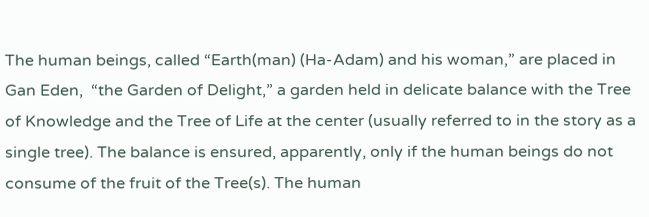The human beings, called “Earth(man) (Ha-Adam) and his woman,” are placed in Gan Eden,  “the Garden of Delight,” a garden held in delicate balance with the Tree of Knowledge and the Tree of Life at the center (usually referred to in the story as a single tree). The balance is ensured, apparently, only if the human beings do not consume of the fruit of the Tree(s). The human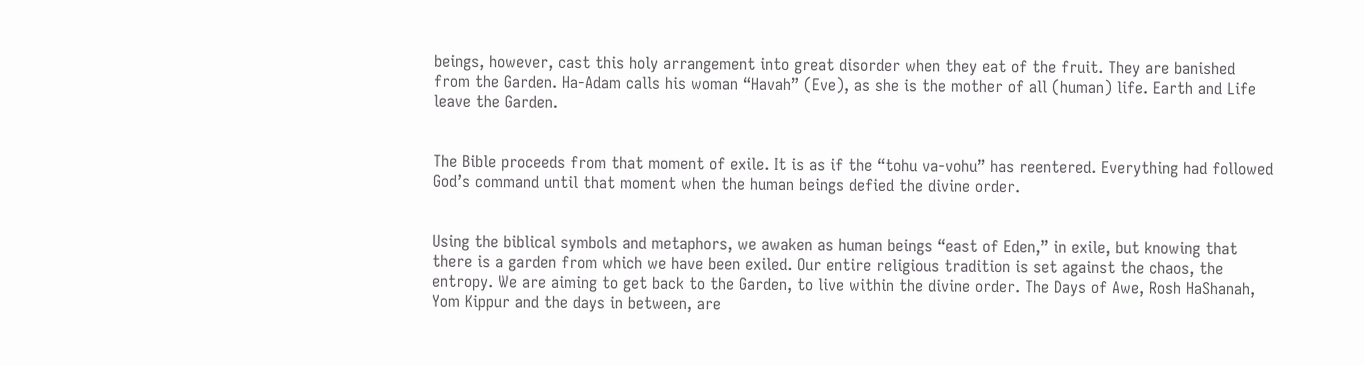beings, however, cast this holy arrangement into great disorder when they eat of the fruit. They are banished from the Garden. Ha-Adam calls his woman “Havah” (Eve), as she is the mother of all (human) life. Earth and Life leave the Garden.


The Bible proceeds from that moment of exile. It is as if the “tohu va-vohu” has reentered. Everything had followed God’s command until that moment when the human beings defied the divine order.


Using the biblical symbols and metaphors, we awaken as human beings “east of Eden,” in exile, but knowing that there is a garden from which we have been exiled. Our entire religious tradition is set against the chaos, the entropy. We are aiming to get back to the Garden, to live within the divine order. The Days of Awe, Rosh HaShanah, Yom Kippur and the days in between, are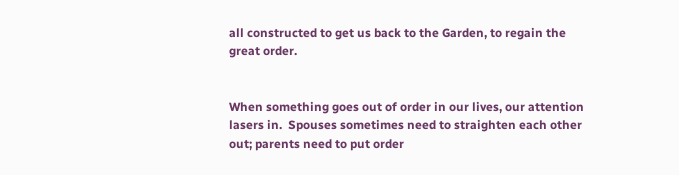all constructed to get us back to the Garden, to regain the great order.


When something goes out of order in our lives, our attention lasers in.  Spouses sometimes need to straighten each other out; parents need to put order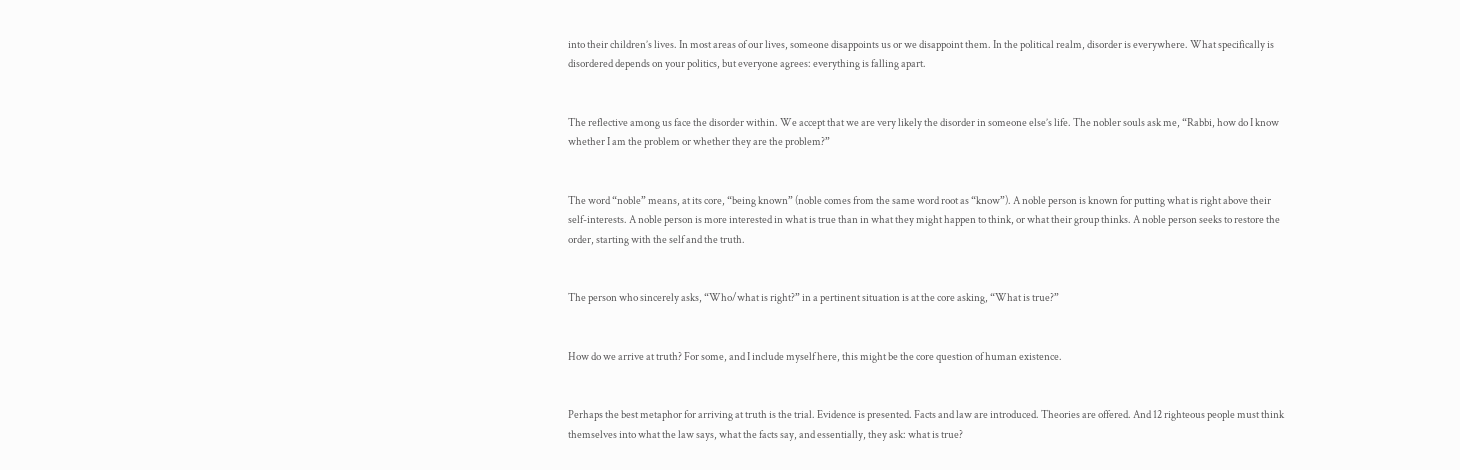into their children’s lives. In most areas of our lives, someone disappoints us or we disappoint them. In the political realm, disorder is everywhere. What specifically is disordered depends on your politics, but everyone agrees: everything is falling apart.


The reflective among us face the disorder within. We accept that we are very likely the disorder in someone else’s life. The nobler souls ask me, “Rabbi, how do I know whether I am the problem or whether they are the problem?”


The word “noble” means, at its core, “being known” (noble comes from the same word root as “know”). A noble person is known for putting what is right above their self-interests. A noble person is more interested in what is true than in what they might happen to think, or what their group thinks. A noble person seeks to restore the order, starting with the self and the truth.


The person who sincerely asks, “Who/what is right?” in a pertinent situation is at the core asking, “What is true?”


How do we arrive at truth? For some, and I include myself here, this might be the core question of human existence.


Perhaps the best metaphor for arriving at truth is the trial. Evidence is presented. Facts and law are introduced. Theories are offered. And 12 righteous people must think themselves into what the law says, what the facts say, and essentially, they ask: what is true?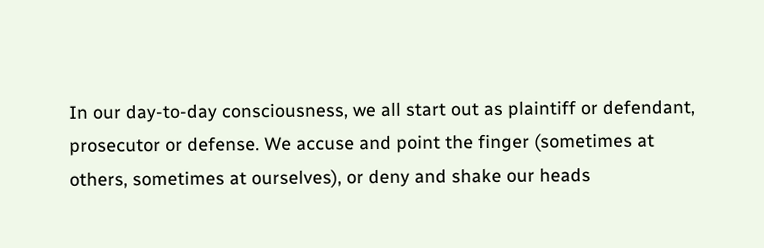In our day-to-day consciousness, we all start out as plaintiff or defendant, prosecutor or defense. We accuse and point the finger (sometimes at others, sometimes at ourselves), or deny and shake our heads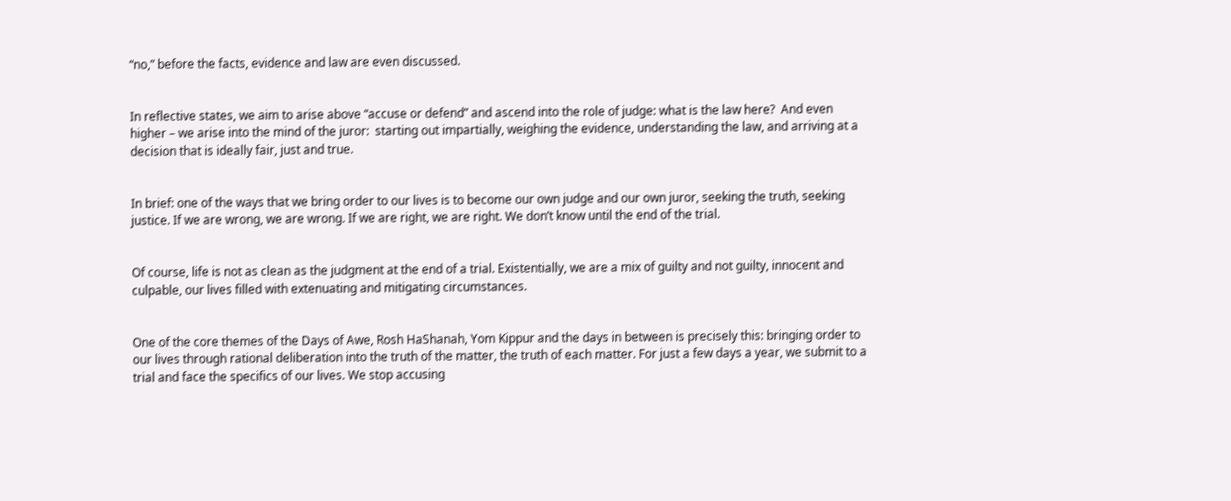“no,” before the facts, evidence and law are even discussed.


In reflective states, we aim to arise above “accuse or defend” and ascend into the role of judge: what is the law here?  And even higher – we arise into the mind of the juror:  starting out impartially, weighing the evidence, understanding the law, and arriving at a decision that is ideally fair, just and true.


In brief: one of the ways that we bring order to our lives is to become our own judge and our own juror, seeking the truth, seeking justice. If we are wrong, we are wrong. If we are right, we are right. We don’t know until the end of the trial.


Of course, life is not as clean as the judgment at the end of a trial. Existentially, we are a mix of guilty and not guilty, innocent and culpable, our lives filled with extenuating and mitigating circumstances.


One of the core themes of the Days of Awe, Rosh HaShanah, Yom Kippur and the days in between is precisely this: bringing order to our lives through rational deliberation into the truth of the matter, the truth of each matter. For just a few days a year, we submit to a trial and face the specifics of our lives. We stop accusing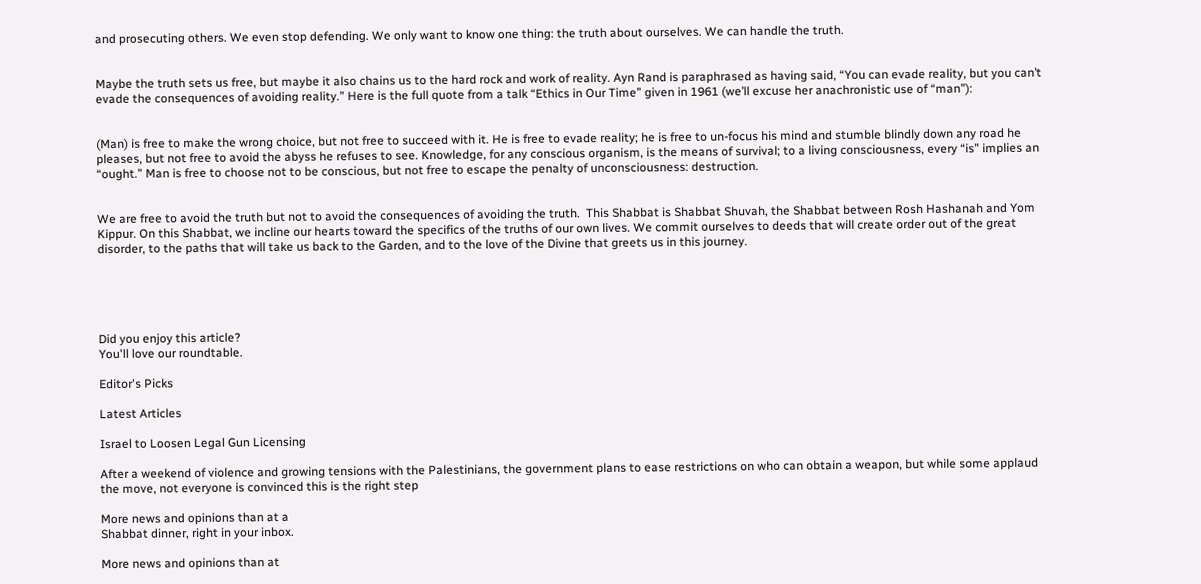and prosecuting others. We even stop defending. We only want to know one thing: the truth about ourselves. We can handle the truth.


Maybe the truth sets us free, but maybe it also chains us to the hard rock and work of reality. Ayn Rand is paraphrased as having said, “You can evade reality, but you can’t evade the consequences of avoiding reality.” Here is the full quote from a talk “Ethics in Our Time” given in 1961 (we’ll excuse her anachronistic use of “man”):


(Man) is free to make the wrong choice, but not free to succeed with it. He is free to evade reality; he is free to un-focus his mind and stumble blindly down any road he pleases, but not free to avoid the abyss he refuses to see. Knowledge, for any conscious organism, is the means of survival; to a living consciousness, every “is” implies an “ought.” Man is free to choose not to be conscious, but not free to escape the penalty of unconsciousness: destruction.


We are free to avoid the truth but not to avoid the consequences of avoiding the truth.  This Shabbat is Shabbat Shuvah, the Shabbat between Rosh Hashanah and Yom Kippur. On this Shabbat, we incline our hearts toward the specifics of the truths of our own lives. We commit ourselves to deeds that will create order out of the great disorder, to the paths that will take us back to the Garden, and to the love of the Divine that greets us in this journey.





Did you enjoy this article?
You'll love our roundtable.

Editor's Picks

Latest Articles

Israel to Loosen Legal Gun Licensing

After a weekend of violence and growing tensions with the Palestinians, the government plans to ease restrictions on who can obtain a weapon, but while some applaud the move, not everyone is convinced this is the right step

More news and opinions than at a
Shabbat dinner, right in your inbox.

More news and opinions than at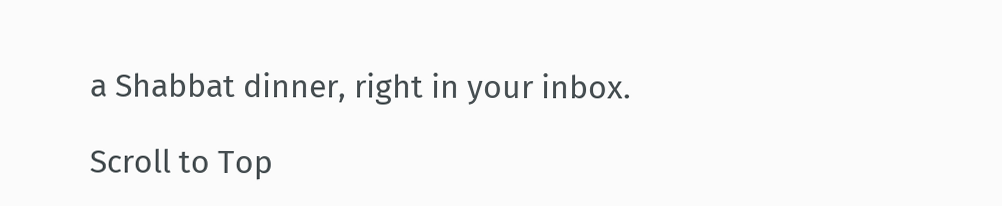a Shabbat dinner, right in your inbox.

Scroll to Top